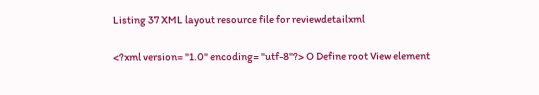Listing 37 XML layout resource file for reviewdetailxml

<?xml version= "1.0" encoding= "utf-8"?> O Define root View element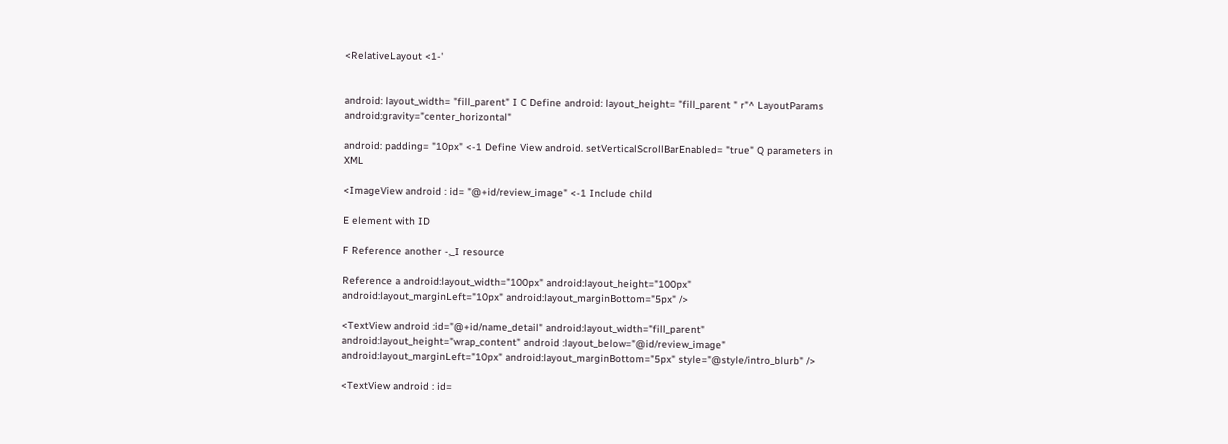<RelativeLayout <1-'


android: layout_width= "fill_parent" I C Define android: layout_height= "fill_parent " r"^ LayoutParams android:gravity="center_horizontal"

android: padding= "10px" <-1 Define View android. setVerticalScrollBarEnabled= "true" Q parameters in XML

<ImageView android : id= "@+id/review_image" <-1 Include child

E element with ID

F Reference another -,_I resource

Reference a android:layout_width="100px" android:layout_height="100px" android:layout_marginLeft="10px" android:layout_marginBottom="5px" />

<TextView android :id="@+id/name_detail" android:layout_width="fill_parent" android:layout_height="wrap_content" android :layout_below="@id/review_image" android:layout_marginLeft="10px" android:layout_marginBottom="5px" style="@style/intro_blurb" />

<TextView android : id=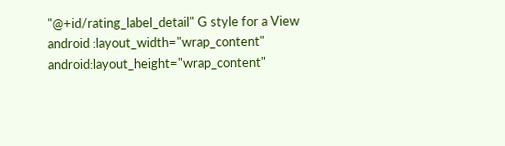"@+id/rating_label_detail" G style for a View android :layout_width="wrap_content" android:layout_height="wrap_content"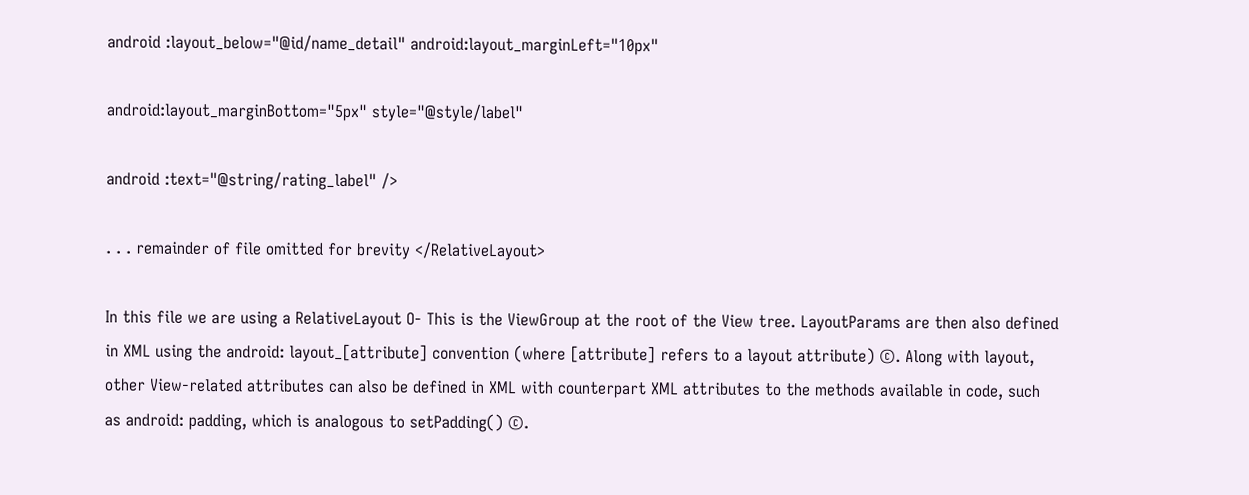android :layout_below="@id/name_detail" android:layout_marginLeft="10px"

android:layout_marginBottom="5px" style="@style/label"

android :text="@string/rating_label" />

. . . remainder of file omitted for brevity </RelativeLayout>

In this file we are using a RelativeLayout O- This is the ViewGroup at the root of the View tree. LayoutParams are then also defined in XML using the android: layout_[attribute] convention (where [attribute] refers to a layout attribute) ©. Along with layout, other View-related attributes can also be defined in XML with counterpart XML attributes to the methods available in code, such as android: padding, which is analogous to setPadding() ©.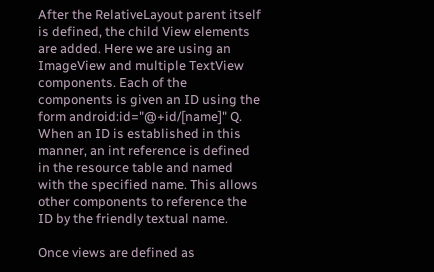After the RelativeLayout parent itself is defined, the child View elements are added. Here we are using an ImageView and multiple TextView components. Each of the components is given an ID using the form android:id="@+id/[name]" Q. When an ID is established in this manner, an int reference is defined in the resource table and named with the specified name. This allows other components to reference the ID by the friendly textual name.

Once views are defined as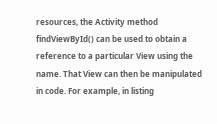resources, the Activity method findViewById() can be used to obtain a reference to a particular View using the name. That View can then be manipulated in code. For example, in listing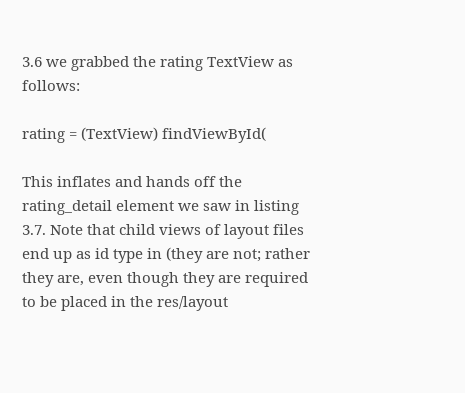3.6 we grabbed the rating TextView as follows:

rating = (TextView) findViewById(

This inflates and hands off the rating_detail element we saw in listing 3.7. Note that child views of layout files end up as id type in (they are not; rather they are, even though they are required to be placed in the res/layout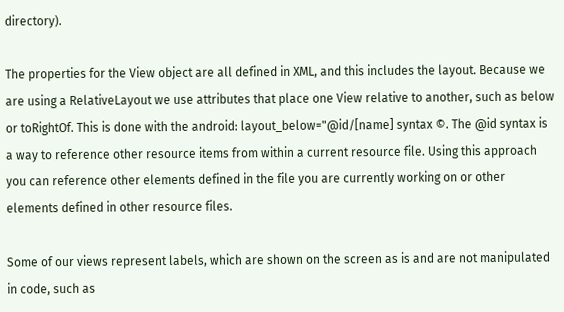directory).

The properties for the View object are all defined in XML, and this includes the layout. Because we are using a RelativeLayout we use attributes that place one View relative to another, such as below or toRightOf. This is done with the android: layout_below="@id/[name] syntax ©. The @id syntax is a way to reference other resource items from within a current resource file. Using this approach you can reference other elements defined in the file you are currently working on or other elements defined in other resource files.

Some of our views represent labels, which are shown on the screen as is and are not manipulated in code, such as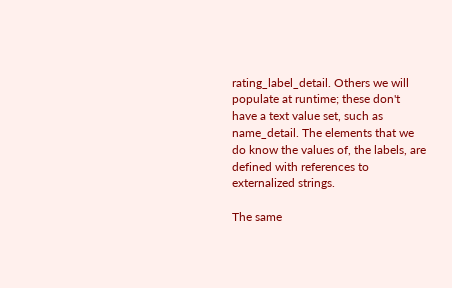rating_label_detail. Others we will populate at runtime; these don't have a text value set, such as name_detail. The elements that we do know the values of, the labels, are defined with references to externalized strings.

The same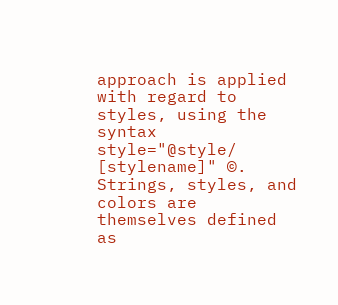approach is applied with regard to styles, using the syntax style="@style/ [stylename]" ©. Strings, styles, and colors are themselves defined as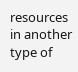resources in another type of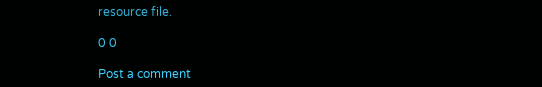resource file.

0 0

Post a comment